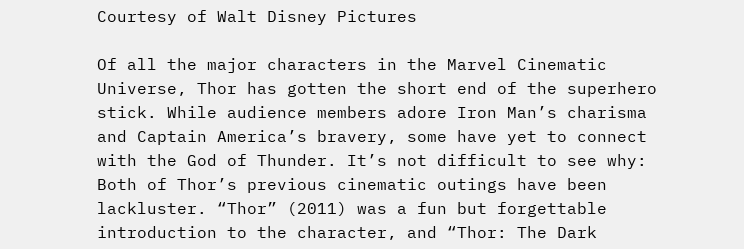Courtesy of Walt Disney Pictures

Of all the major characters in the Marvel Cinematic Universe, Thor has gotten the short end of the superhero stick. While audience members adore Iron Man’s charisma and Captain America’s bravery, some have yet to connect with the God of Thunder. It’s not difficult to see why: Both of Thor’s previous cinematic outings have been lackluster. “Thor” (2011) was a fun but forgettable introduction to the character, and “Thor: The Dark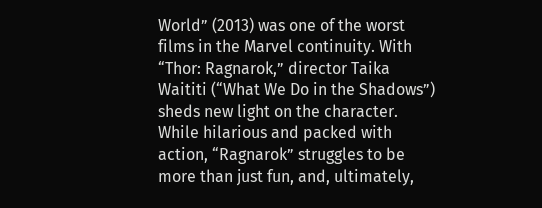World” (2013) was one of the worst films in the Marvel continuity. With “Thor: Ragnarok,” director Taika Waititi (“What We Do in the Shadows”) sheds new light on the character. While hilarious and packed with action, “Ragnarok” struggles to be more than just fun, and, ultimately,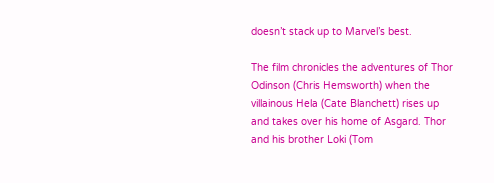doesn’t stack up to Marvel’s best.

The film chronicles the adventures of Thor Odinson (Chris Hemsworth) when the villainous Hela (Cate Blanchett) rises up and takes over his home of Asgard. Thor and his brother Loki (Tom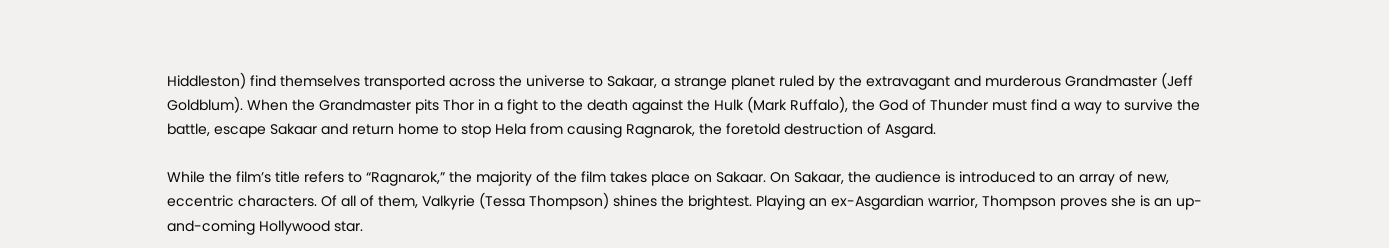Hiddleston) find themselves transported across the universe to Sakaar, a strange planet ruled by the extravagant and murderous Grandmaster (Jeff Goldblum). When the Grandmaster pits Thor in a fight to the death against the Hulk (Mark Ruffalo), the God of Thunder must find a way to survive the battle, escape Sakaar and return home to stop Hela from causing Ragnarok, the foretold destruction of Asgard.

While the film’s title refers to “Ragnarok,” the majority of the film takes place on Sakaar. On Sakaar, the audience is introduced to an array of new, eccentric characters. Of all of them, Valkyrie (Tessa Thompson) shines the brightest. Playing an ex-Asgardian warrior, Thompson proves she is an up-and-coming Hollywood star.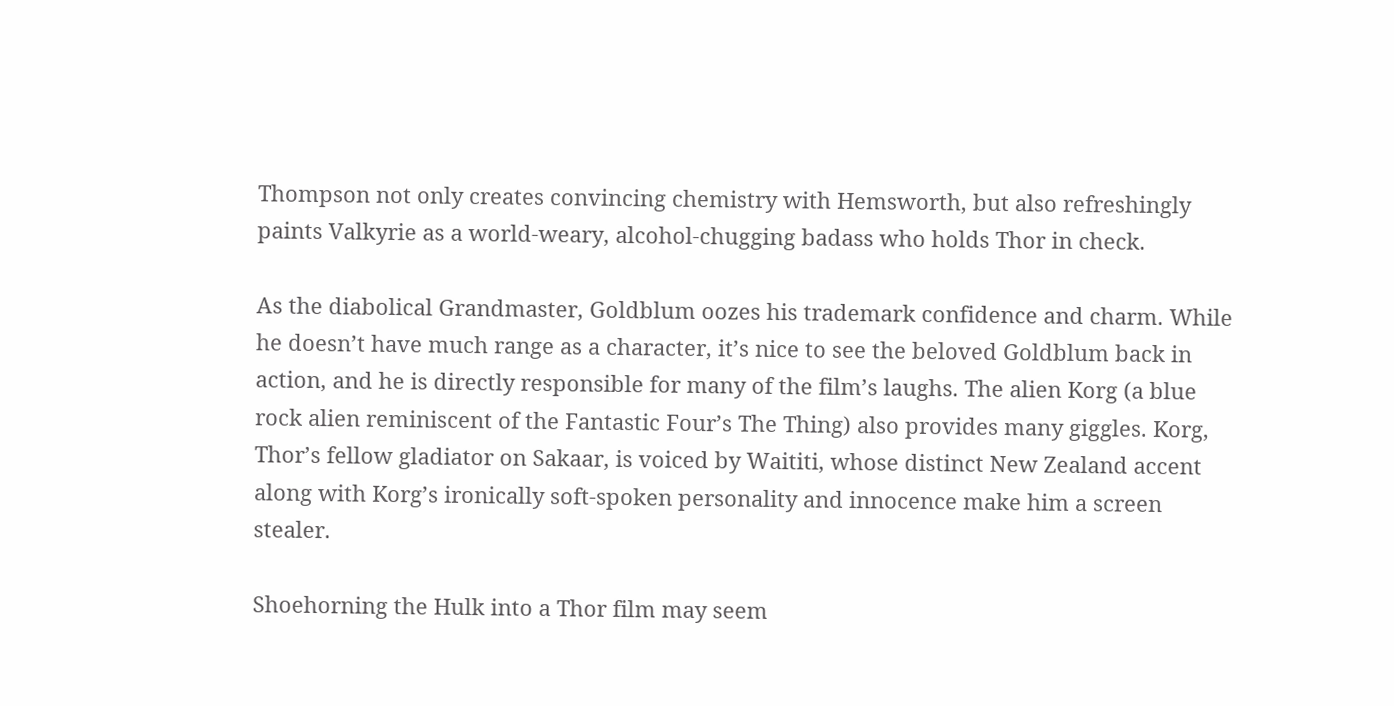Thompson not only creates convincing chemistry with Hemsworth, but also refreshingly paints Valkyrie as a world-weary, alcohol-chugging badass who holds Thor in check.

As the diabolical Grandmaster, Goldblum oozes his trademark confidence and charm. While he doesn’t have much range as a character, it’s nice to see the beloved Goldblum back in action, and he is directly responsible for many of the film’s laughs. The alien Korg (a blue rock alien reminiscent of the Fantastic Four’s The Thing) also provides many giggles. Korg, Thor’s fellow gladiator on Sakaar, is voiced by Waititi, whose distinct New Zealand accent along with Korg’s ironically soft-spoken personality and innocence make him a screen stealer.

Shoehorning the Hulk into a Thor film may seem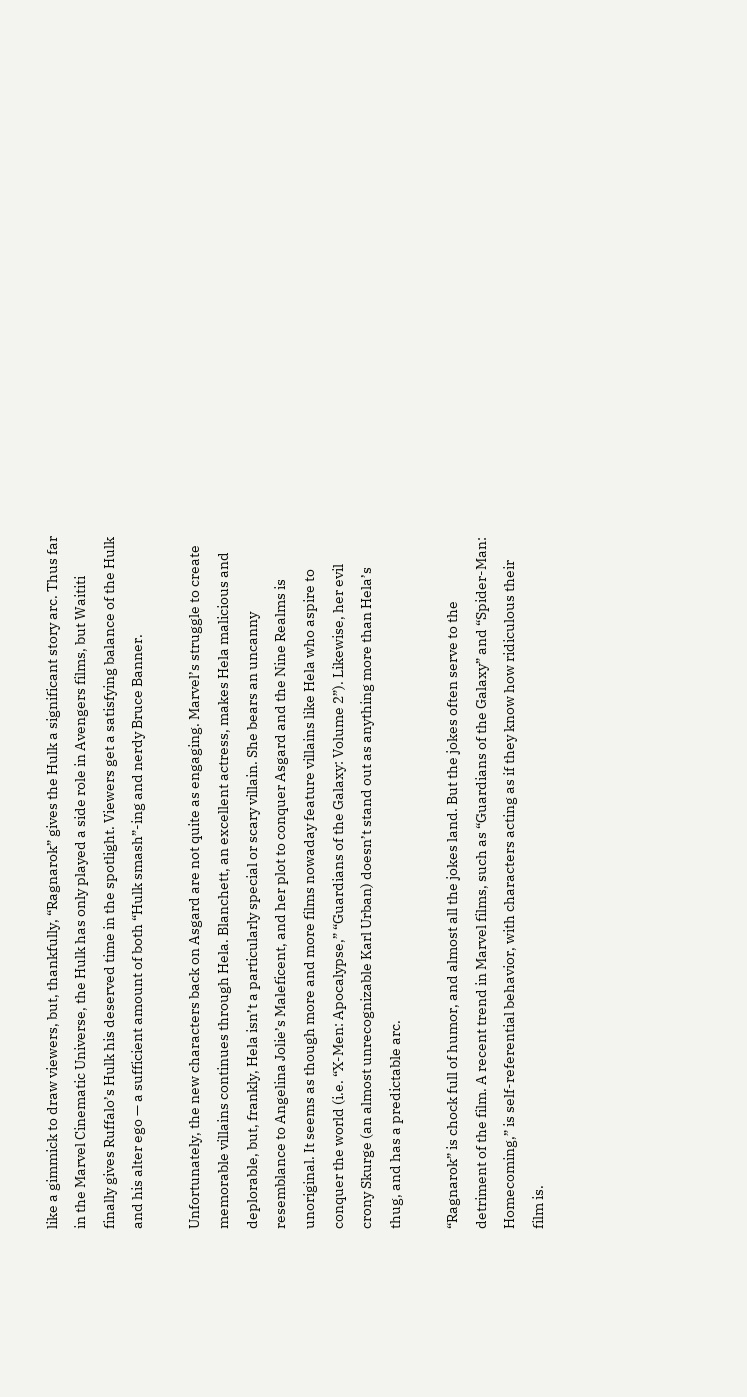like a gimmick to draw viewers, but, thankfully, “Ragnarok” gives the Hulk a significant story arc. Thus far in the Marvel Cinematic Universe, the Hulk has only played a side role in Avengers films, but Waititi finally gives Ruffalo’s Hulk his deserved time in the spotlight. Viewers get a satisfying balance of the Hulk and his alter ego — a sufficient amount of both “Hulk smash”-ing and nerdy Bruce Banner.

Unfortunately, the new characters back on Asgard are not quite as engaging. Marvel’s struggle to create memorable villains continues through Hela. Blanchett, an excellent actress, makes Hela malicious and deplorable, but, frankly, Hela isn’t a particularly special or scary villain. She bears an uncanny resemblance to Angelina Jolie’s Maleficent, and her plot to conquer Asgard and the Nine Realms is unoriginal. It seems as though more and more films nowaday feature villains like Hela who aspire to conquer the world (i.e. “X-Men: Apocalypse,” “Guardians of the Galaxy: Volume 2”). Likewise, her evil crony Skurge (an almost unrecognizable Karl Urban) doesn’t stand out as anything more than Hela’s thug, and has a predictable arc.

“Ragnarok” is chock full of humor, and almost all the jokes land. But the jokes often serve to the detriment of the film. A recent trend in Marvel films, such as “Guardians of the Galaxy” and “Spider-Man: Homecoming,” is self-referential behavior, with characters acting as if they know how ridiculous their film is.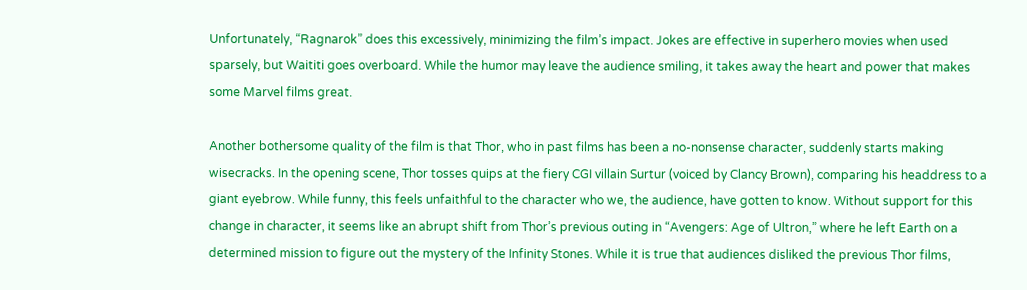Unfortunately, “Ragnarok” does this excessively, minimizing the film’s impact. Jokes are effective in superhero movies when used sparsely, but Waititi goes overboard. While the humor may leave the audience smiling, it takes away the heart and power that makes some Marvel films great.

Another bothersome quality of the film is that Thor, who in past films has been a no-nonsense character, suddenly starts making wisecracks. In the opening scene, Thor tosses quips at the fiery CGI villain Surtur (voiced by Clancy Brown), comparing his headdress to a giant eyebrow. While funny, this feels unfaithful to the character who we, the audience, have gotten to know. Without support for this change in character, it seems like an abrupt shift from Thor’s previous outing in “Avengers: Age of Ultron,” where he left Earth on a determined mission to figure out the mystery of the Infinity Stones. While it is true that audiences disliked the previous Thor films,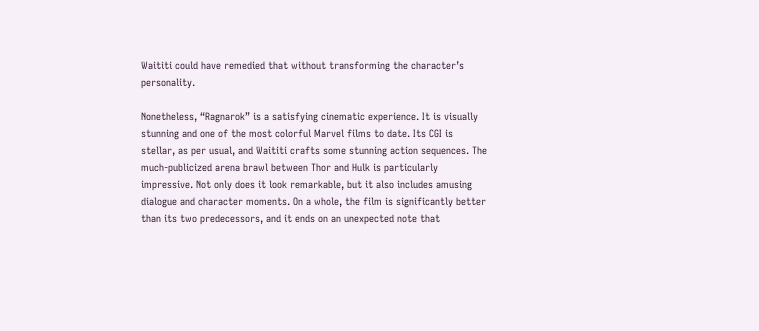Waititi could have remedied that without transforming the character’s personality.

Nonetheless, “Ragnarok” is a satisfying cinematic experience. It is visually stunning and one of the most colorful Marvel films to date. Its CGI is stellar, as per usual, and Waititi crafts some stunning action sequences. The much-publicized arena brawl between Thor and Hulk is particularly impressive. Not only does it look remarkable, but it also includes amusing dialogue and character moments. On a whole, the film is significantly better than its two predecessors, and it ends on an unexpected note that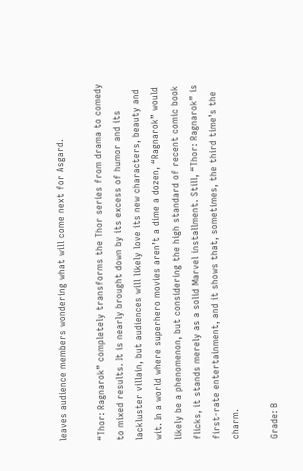leaves audience members wondering what will come next for Asgard.

“Thor: Ragnarok” completely transforms the Thor series from drama to comedy to mixed results. It is nearly brought down by its excess of humor and its lackluster villain, but audiences will likely love its new characters, beauty and wit. In a world where superhero movies aren’t a dime a dozen, “Ragnarok” would likely be a phenomenon, but considering the high standard of recent comic book flicks, it stands merely as a solid Marvel installment. Still, “Thor: Ragnarok” is first-rate entertainment, and it shows that, sometimes, the third time’s the charm.

Grade: B